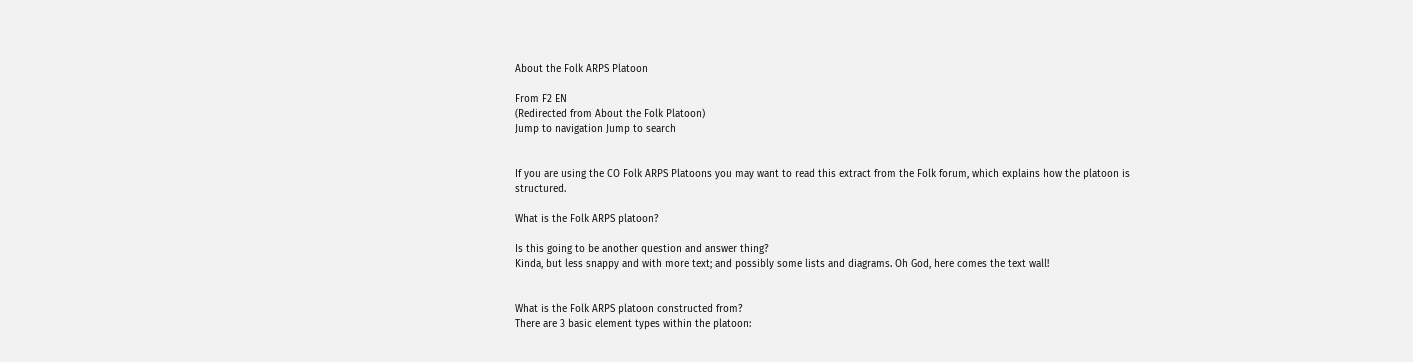About the Folk ARPS Platoon

From F2 EN
(Redirected from About the Folk Platoon)
Jump to navigation Jump to search


If you are using the CO Folk ARPS Platoons you may want to read this extract from the Folk forum, which explains how the platoon is structured.

What is the Folk ARPS platoon?

Is this going to be another question and answer thing?
Kinda, but less snappy and with more text; and possibly some lists and diagrams. Oh God, here comes the text wall!


What is the Folk ARPS platoon constructed from?
There are 3 basic element types within the platoon: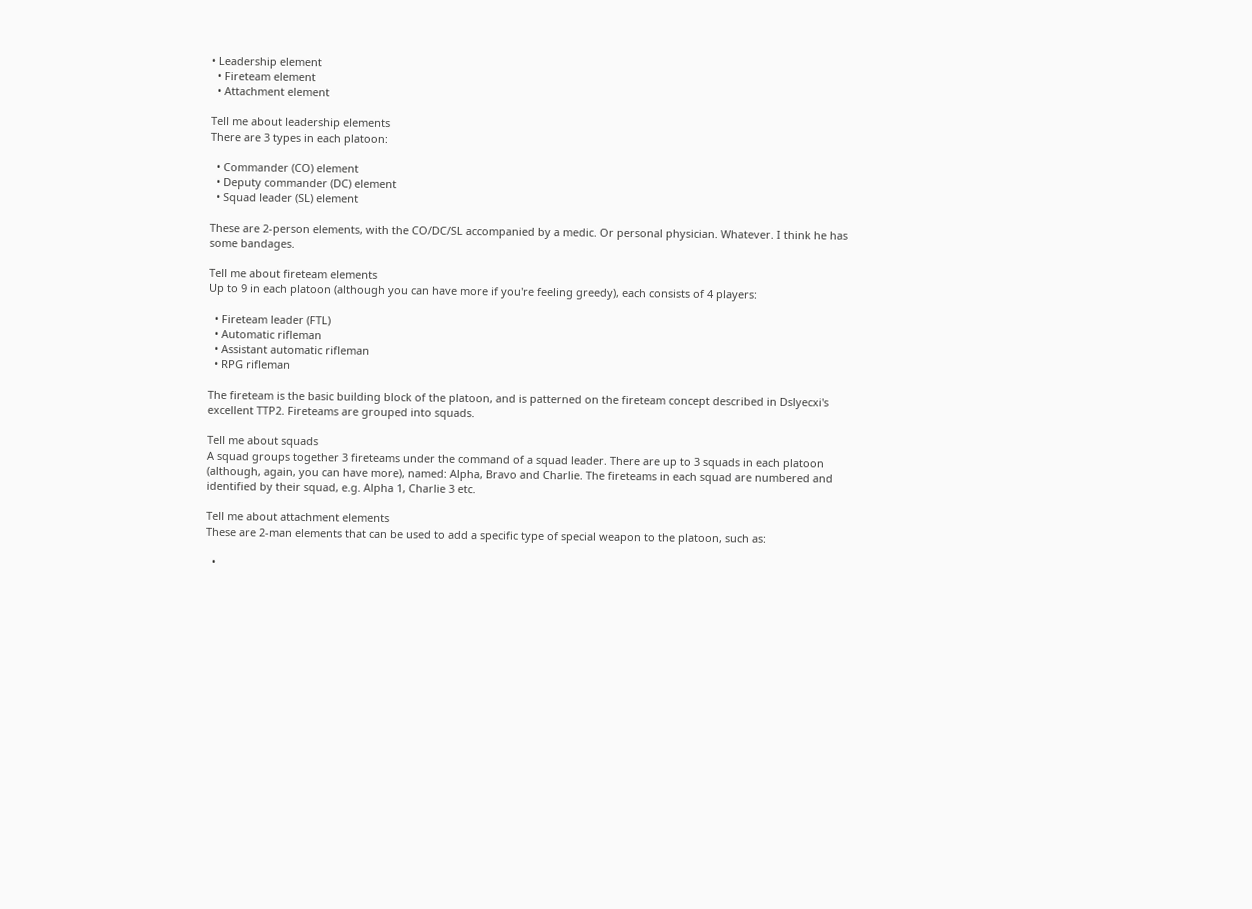• Leadership element
  • Fireteam element
  • Attachment element

Tell me about leadership elements
There are 3 types in each platoon:

  • Commander (CO) element
  • Deputy commander (DC) element
  • Squad leader (SL) element

These are 2-person elements, with the CO/DC/SL accompanied by a medic. Or personal physician. Whatever. I think he has some bandages.

Tell me about fireteam elements
Up to 9 in each platoon (although you can have more if you're feeling greedy), each consists of 4 players:

  • Fireteam leader (FTL)
  • Automatic rifleman
  • Assistant automatic rifleman
  • RPG rifleman

The fireteam is the basic building block of the platoon, and is patterned on the fireteam concept described in Dslyecxi's excellent TTP2. Fireteams are grouped into squads.

Tell me about squads
A squad groups together 3 fireteams under the command of a squad leader. There are up to 3 squads in each platoon (although, again, you can have more), named: Alpha, Bravo and Charlie. The fireteams in each squad are numbered and identified by their squad, e.g. Alpha 1, Charlie 3 etc.

Tell me about attachment elements
These are 2-man elements that can be used to add a specific type of special weapon to the platoon, such as:

  •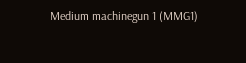Medium machinegun 1 (MMG1)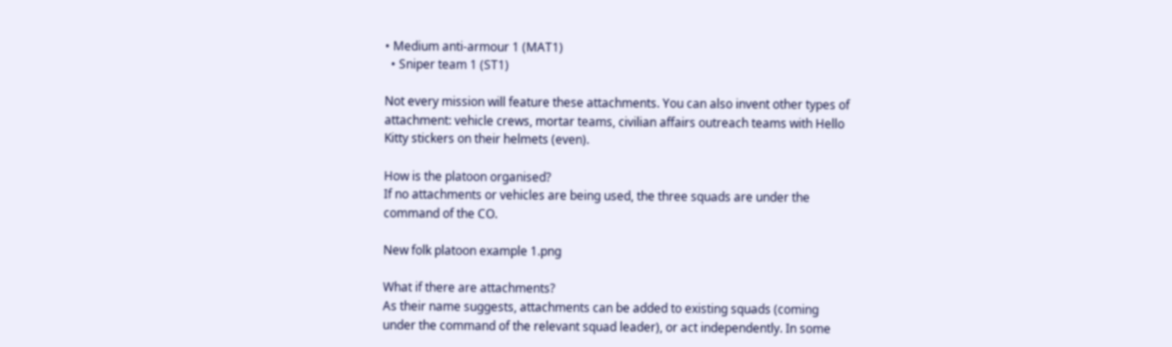• Medium anti-armour 1 (MAT1)
  • Sniper team 1 (ST1)

Not every mission will feature these attachments. You can also invent other types of attachment: vehicle crews, mortar teams, civilian affairs outreach teams with Hello Kitty stickers on their helmets (even).

How is the platoon organised?
If no attachments or vehicles are being used, the three squads are under the command of the CO.

New folk platoon example 1.png

What if there are attachments?
As their name suggests, attachments can be added to existing squads (coming under the command of the relevant squad leader), or act independently. In some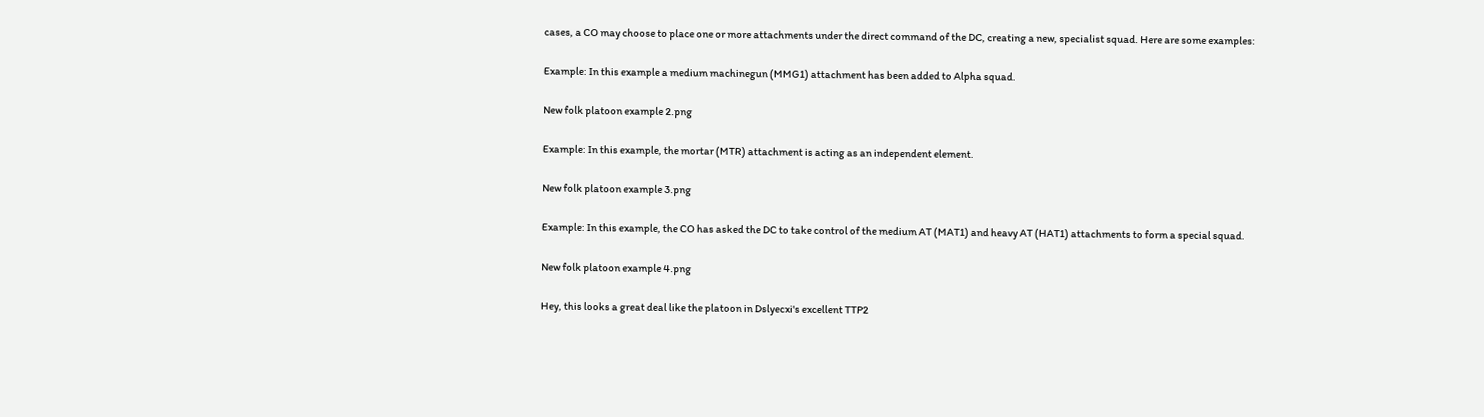cases, a CO may choose to place one or more attachments under the direct command of the DC, creating a new, specialist squad. Here are some examples:

Example: In this example a medium machinegun (MMG1) attachment has been added to Alpha squad.

New folk platoon example 2.png

Example: In this example, the mortar (MTR) attachment is acting as an independent element.

New folk platoon example 3.png

Example: In this example, the CO has asked the DC to take control of the medium AT (MAT1) and heavy AT (HAT1) attachments to form a special squad.

New folk platoon example 4.png

Hey, this looks a great deal like the platoon in Dslyecxi's excellent TTP2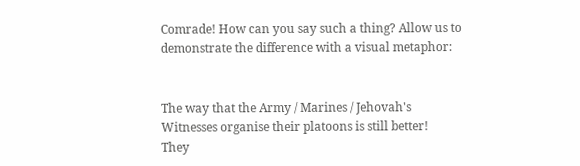Comrade! How can you say such a thing? Allow us to demonstrate the difference with a visual metaphor:


The way that the Army / Marines / Jehovah's Witnesses organise their platoons is still better!
They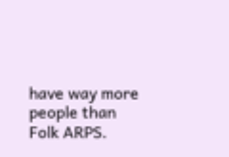have way more people than Folk ARPS.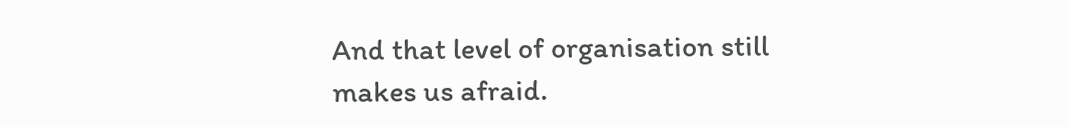And that level of organisation still makes us afraid.